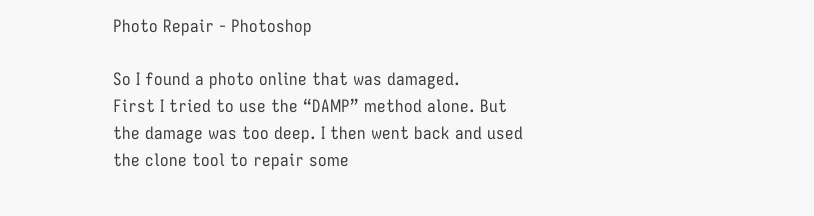Photo Repair - Photoshop

So I found a photo online that was damaged.
First I tried to use the “DAMP” method alone. But the damage was too deep. I then went back and used the clone tool to repair some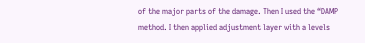of the major parts of the damage. Then I used the “DAMP method. I then applied adjustment layer with a levels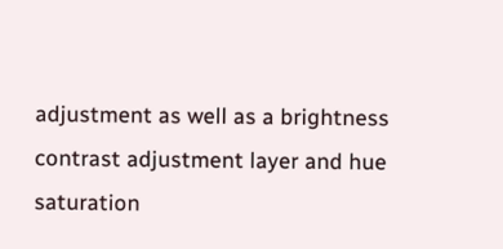adjustment as well as a brightness contrast adjustment layer and hue saturation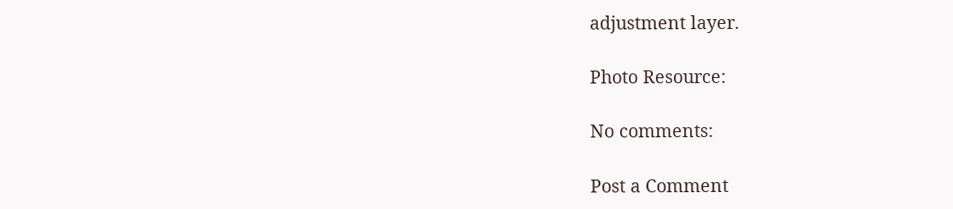adjustment layer.

Photo Resource:

No comments:

Post a Comment